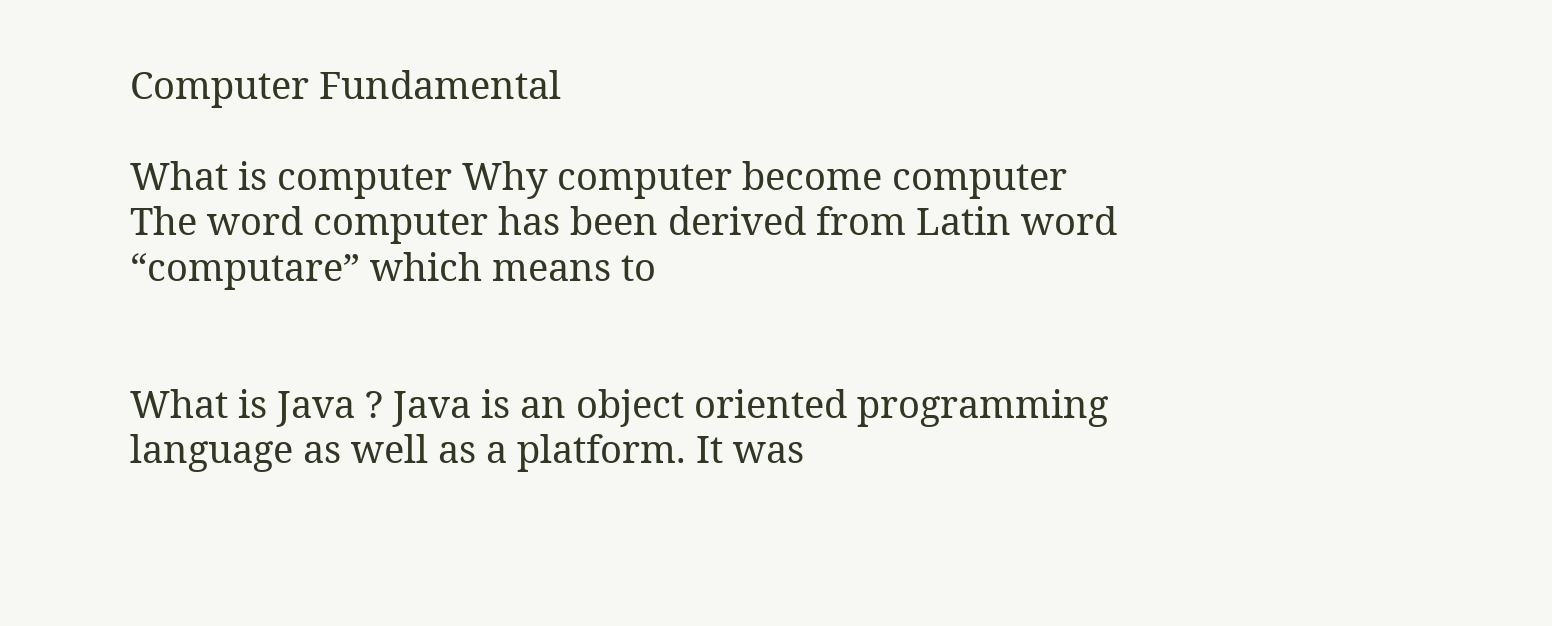Computer Fundamental

What is computer Why computer become computer The word computer has been derived from Latin word “computare” which means to


What is Java ? Java is an object oriented programming language as well as a platform. It was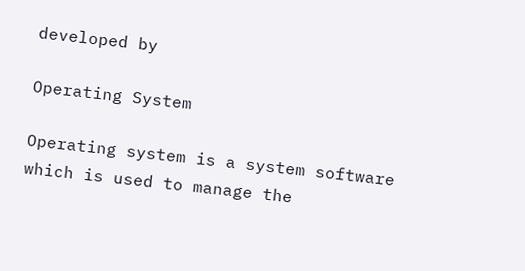developed by

Operating System

Operating system is a system software which is used to manage the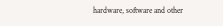hardware, software and other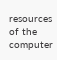resources of the computer